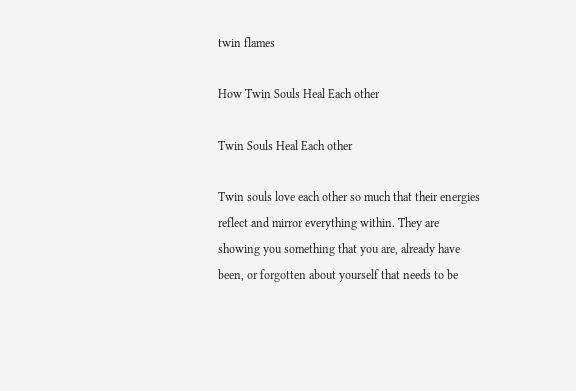twin flames

How Twin Souls Heal Each other

Twin Souls Heal Each other

Twin souls love each other so much that their energies reflect and mirror everything within. They are showing you something that you are, already have been, or forgotten about yourself that needs to be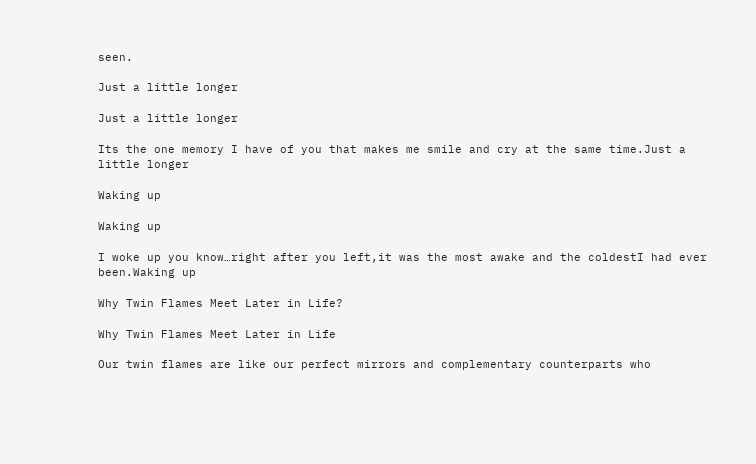seen.

Just a little longer

Just a little longer

Its the one memory I have of you that makes me smile and cry at the same time.Just a little longer

Waking up

Waking up

I woke up you know…right after you left,it was the most awake and the coldestI had ever been.Waking up

Why Twin Flames Meet Later in Life?

Why Twin Flames Meet Later in Life

Our twin flames are like our perfect mirrors and complementary counterparts who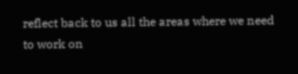reflect back to us all the areas where we need to work on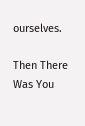ourselves.

Then There Was You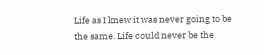Life as I knew it was never going to be the same. Life could never be the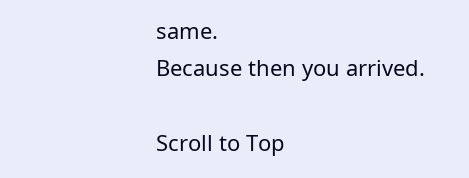same.
Because then you arrived.

Scroll to Top